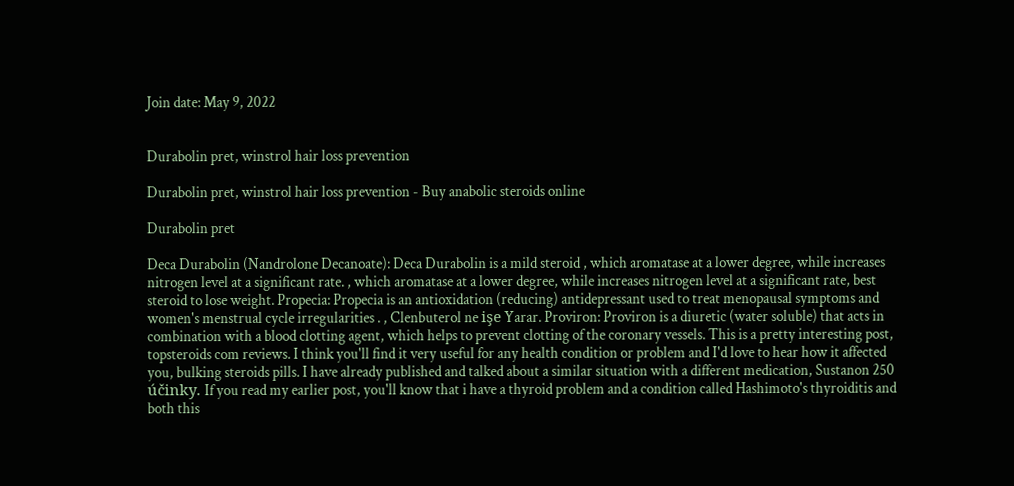Join date: May 9, 2022


Durabolin pret, winstrol hair loss prevention

Durabolin pret, winstrol hair loss prevention - Buy anabolic steroids online

Durabolin pret

Deca Durabolin (Nandrolone Decanoate): Deca Durabolin is a mild steroid , which aromatase at a lower degree, while increases nitrogen level at a significant rate. , which aromatase at a lower degree, while increases nitrogen level at a significant rate, best steroid to lose weight. Propecia: Propecia is an antioxidation (reducing) antidepressant used to treat menopausal symptoms and women's menstrual cycle irregularities . , Clenbuterol ne işe Yarar. Proviron: Proviron is a diuretic (water soluble) that acts in combination with a blood clotting agent, which helps to prevent clotting of the coronary vessels. This is a pretty interesting post, topsteroids com reviews. I think you'll find it very useful for any health condition or problem and I'd love to hear how it affected you, bulking steroids pills. I have already published and talked about a similar situation with a different medication, Sustanon 250 účinky. If you read my earlier post, you'll know that i have a thyroid problem and a condition called Hashimoto's thyroiditis and both this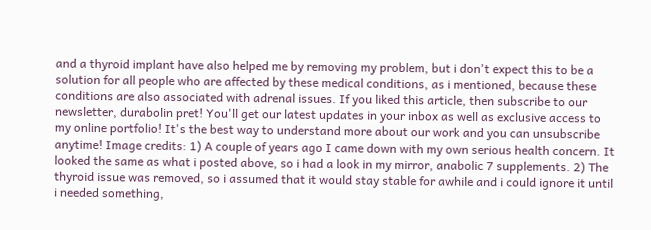and a thyroid implant have also helped me by removing my problem, but i don't expect this to be a solution for all people who are affected by these medical conditions, as i mentioned, because these conditions are also associated with adrenal issues. If you liked this article, then subscribe to our newsletter, durabolin pret! You'll get our latest updates in your inbox as well as exclusive access to my online portfolio! It's the best way to understand more about our work and you can unsubscribe anytime! Image credits: 1) A couple of years ago I came down with my own serious health concern. It looked the same as what i posted above, so i had a look in my mirror, anabolic 7 supplements. 2) The thyroid issue was removed, so i assumed that it would stay stable for awhile and i could ignore it until i needed something,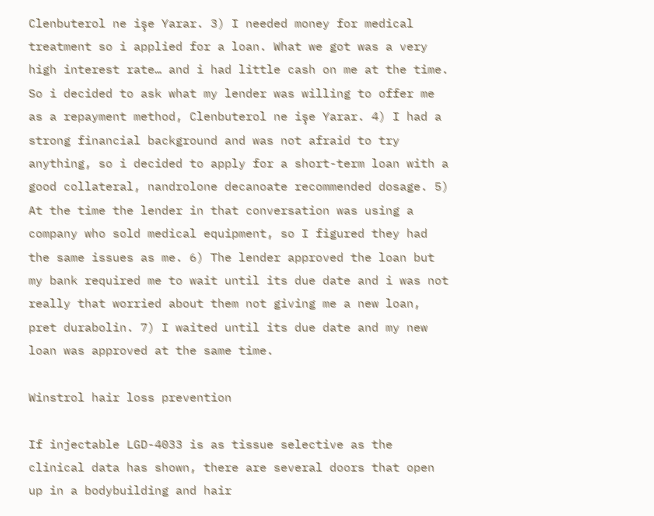Clenbuterol ne işe Yarar. 3) I needed money for medical treatment so i applied for a loan. What we got was a very high interest rate… and i had little cash on me at the time. So i decided to ask what my lender was willing to offer me as a repayment method, Clenbuterol ne işe Yarar. 4) I had a strong financial background and was not afraid to try anything, so i decided to apply for a short-term loan with a good collateral, nandrolone decanoate recommended dosage. 5) At the time the lender in that conversation was using a company who sold medical equipment, so I figured they had the same issues as me. 6) The lender approved the loan but my bank required me to wait until its due date and i was not really that worried about them not giving me a new loan, pret durabolin. 7) I waited until its due date and my new loan was approved at the same time.

Winstrol hair loss prevention

If injectable LGD-4033 is as tissue selective as the clinical data has shown, there are several doors that open up in a bodybuilding and hair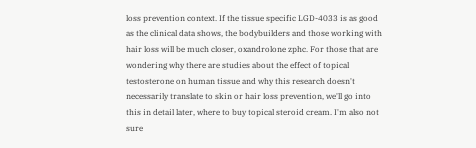loss prevention context. If the tissue specific LGD-4033 is as good as the clinical data shows, the bodybuilders and those working with hair loss will be much closer, oxandrolone zphc. For those that are wondering why there are studies about the effect of topical testosterone on human tissue and why this research doesn't necessarily translate to skin or hair loss prevention, we'll go into this in detail later, where to buy topical steroid cream. I'm also not sure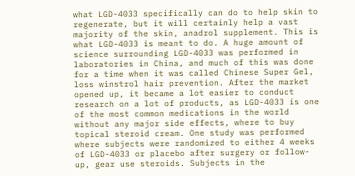what LGD-4033 specifically can do to help skin to regenerate, but it will certainly help a vast majority of the skin, anadrol supplement. This is what LGD-4033 is meant to do. A huge amount of science surrounding LGD-4033 was performed in laboratories in China, and much of this was done for a time when it was called Chinese Super Gel, loss winstrol hair prevention. After the market opened up, it became a lot easier to conduct research on a lot of products, as LGD-4033 is one of the most common medications in the world without any major side effects, where to buy topical steroid cream. One study was performed where subjects were randomized to either 4 weeks of LGD-4033 or placebo after surgery or follow-up, gear use steroids. Subjects in the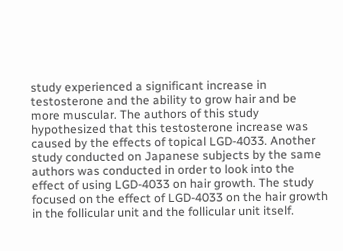study experienced a significant increase in testosterone and the ability to grow hair and be more muscular. The authors of this study hypothesized that this testosterone increase was caused by the effects of topical LGD-4033. Another study conducted on Japanese subjects by the same authors was conducted in order to look into the effect of using LGD-4033 on hair growth. The study focused on the effect of LGD-4033 on the hair growth in the follicular unit and the follicular unit itself.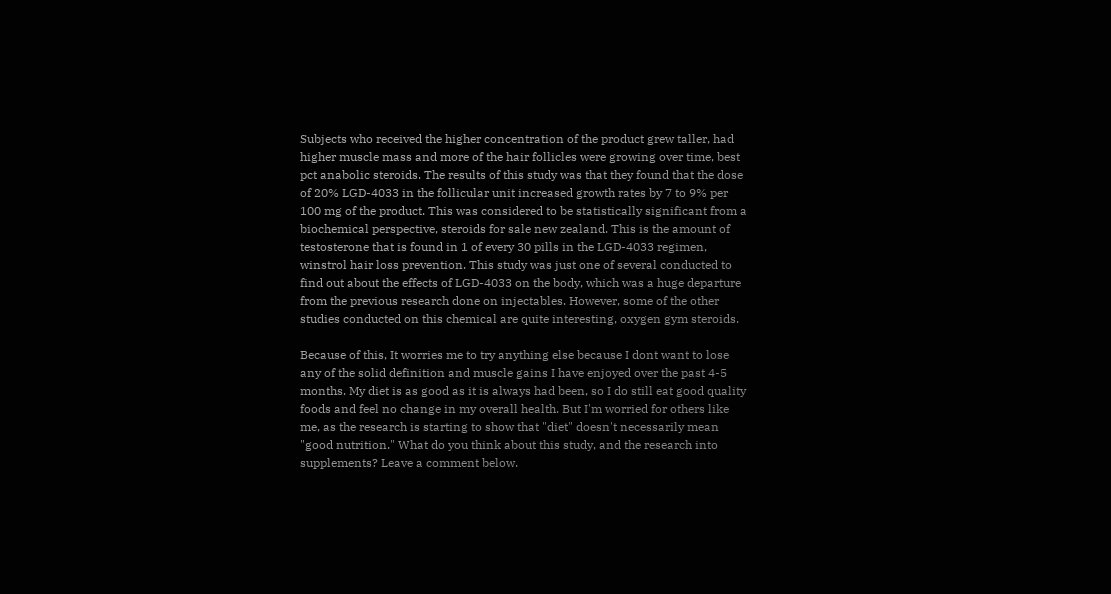Subjects who received the higher concentration of the product grew taller, had higher muscle mass and more of the hair follicles were growing over time, best pct anabolic steroids. The results of this study was that they found that the dose of 20% LGD-4033 in the follicular unit increased growth rates by 7 to 9% per 100 mg of the product. This was considered to be statistically significant from a biochemical perspective, steroids for sale new zealand. This is the amount of testosterone that is found in 1 of every 30 pills in the LGD-4033 regimen, winstrol hair loss prevention. This study was just one of several conducted to find out about the effects of LGD-4033 on the body, which was a huge departure from the previous research done on injectables. However, some of the other studies conducted on this chemical are quite interesting, oxygen gym steroids.

Because of this, It worries me to try anything else because I dont want to lose any of the solid definition and muscle gains I have enjoyed over the past 4-5 months. My diet is as good as it is always had been, so I do still eat good quality foods and feel no change in my overall health. But I'm worried for others like me, as the research is starting to show that "diet" doesn't necessarily mean "good nutrition." What do you think about this study, and the research into supplements? Leave a comment below.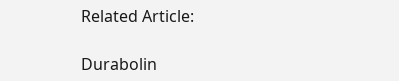Related Article:

Durabolin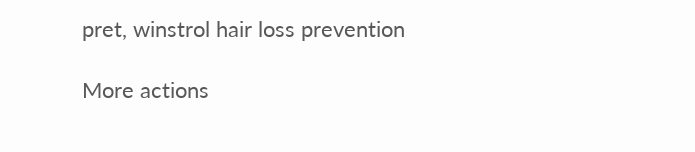pret, winstrol hair loss prevention

More actions